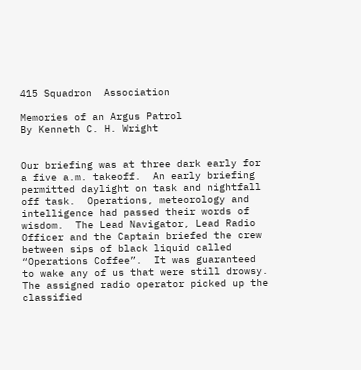415 Squadron  Association

Memories of an Argus Patrol
By Kenneth C. H. Wright


Our briefing was at three dark early for a five a.m. takeoff.  An early briefing permitted daylight on task and nightfall off task.  Operations, meteorology and intelligence had passed their words of wisdom.  The Lead Navigator, Lead Radio Officer and the Captain briefed the crew between sips of black liquid called “Operations Coffee”.  It was guaranteed to wake any of us that were still drowsy.  The assigned radio operator picked up the classified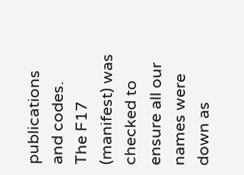publications and codes.  The F17 (manifest) was checked to ensure all our names were down as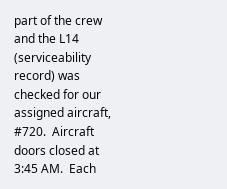part of the crew and the L14 (serviceability record) was checked for our assigned aircraft, #720.  Aircraft doors closed at 3:45 AM.  Each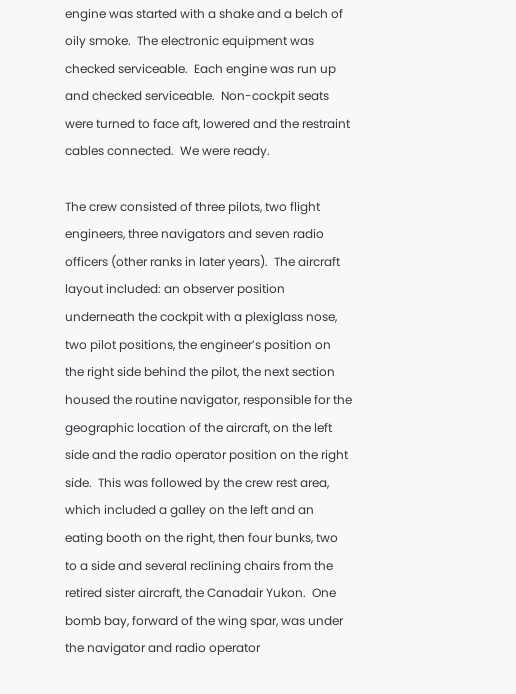engine was started with a shake and a belch of oily smoke.  The electronic equipment was checked serviceable.  Each engine was run up and checked serviceable.  Non-cockpit seats were turned to face aft, lowered and the restraint cables connected.  We were ready.

The crew consisted of three pilots, two flight engineers, three navigators and seven radio officers (other ranks in later years).  The aircraft layout included: an observer position underneath the cockpit with a plexiglass nose, two pilot positions, the engineer’s position on the right side behind the pilot, the next section housed the routine navigator, responsible for the geographic location of the aircraft, on the left side and the radio operator position on the right side.  This was followed by the crew rest area, which included a galley on the left and an eating booth on the right, then four bunks, two to a side and several reclining chairs from the retired sister aircraft, the Canadair Yukon.  One bomb bay, forward of the wing spar, was under the navigator and radio operator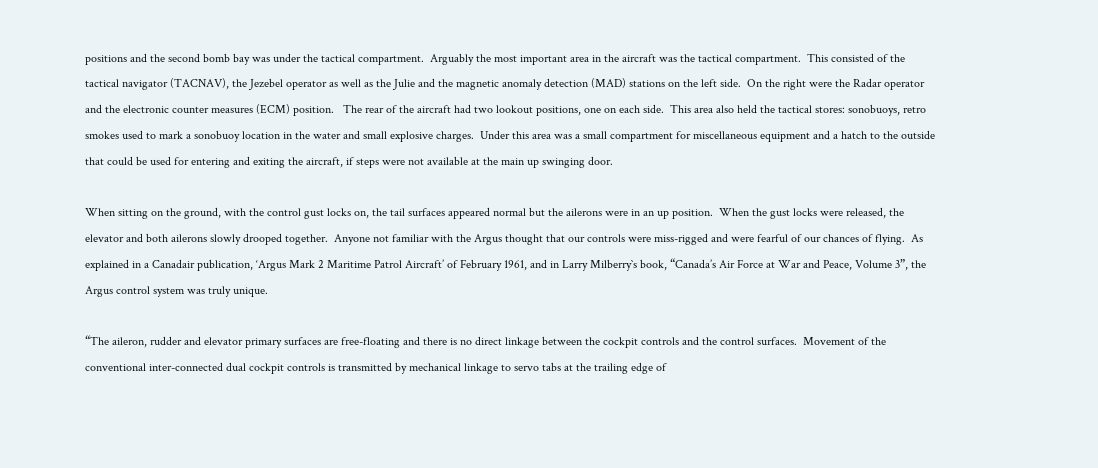positions and the second bomb bay was under the tactical compartment.  Arguably the most important area in the aircraft was the tactical compartment.  This consisted of the tactical navigator (TACNAV), the Jezebel operator as well as the Julie and the magnetic anomaly detection (MAD) stations on the left side.  On the right were the Radar operator and the electronic counter measures (ECM) position.   The rear of the aircraft had two lookout positions, one on each side.  This area also held the tactical stores: sonobuoys, retro smokes used to mark a sonobuoy location in the water and small explosive charges.  Under this area was a small compartment for miscellaneous equipment and a hatch to the outside that could be used for entering and exiting the aircraft, if steps were not available at the main up swinging door.

When sitting on the ground, with the control gust locks on, the tail surfaces appeared normal but the ailerons were in an up position.  When the gust locks were released, the elevator and both ailerons slowly drooped together.  Anyone not familiar with the Argus thought that our controls were miss-rigged and were fearful of our chances of flying.  As explained in a Canadair publication, ‘Argus Mark 2 Maritime Patrol Aircraft’ of February 1961, and in Larry Milberry`s book, “Canada’s Air Force at War and Peace, Volume 3”, the Argus control system was truly unique.

“The aileron, rudder and elevator primary surfaces are free-floating and there is no direct linkage between the cockpit controls and the control surfaces.  Movement of the conventional inter-connected dual cockpit controls is transmitted by mechanical linkage to servo tabs at the trailing edge of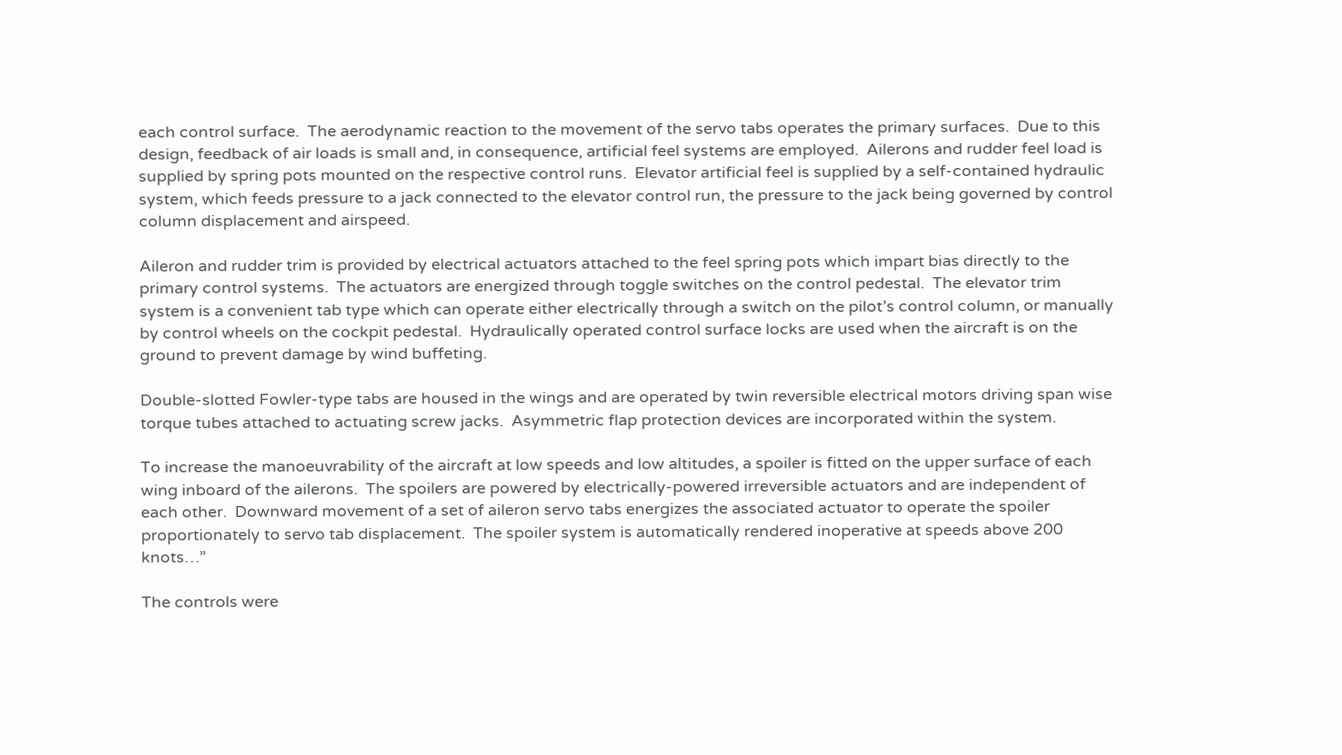each control surface.  The aerodynamic reaction to the movement of the servo tabs operates the primary surfaces.  Due to this design, feedback of air loads is small and, in consequence, artificial feel systems are employed.  Ailerons and rudder feel load is supplied by spring pots mounted on the respective control runs.  Elevator artificial feel is supplied by a self-contained hydraulic system, which feeds pressure to a jack connected to the elevator control run, the pressure to the jack being governed by control column displacement and airspeed.

Aileron and rudder trim is provided by electrical actuators attached to the feel spring pots which impart bias directly to the primary control systems.  The actuators are energized through toggle switches on the control pedestal.  The elevator trim system is a convenient tab type which can operate either electrically through a switch on the pilot’s control column, or manually by control wheels on the cockpit pedestal.  Hydraulically operated control surface locks are used when the aircraft is on the ground to prevent damage by wind buffeting.

Double-slotted Fowler-type tabs are housed in the wings and are operated by twin reversible electrical motors driving span wise torque tubes attached to actuating screw jacks.  Asymmetric flap protection devices are incorporated within the system.

To increase the manoeuvrability of the aircraft at low speeds and low altitudes, a spoiler is fitted on the upper surface of each wing inboard of the ailerons.  The spoilers are powered by electrically-powered irreversible actuators and are independent of each other.  Downward movement of a set of aileron servo tabs energizes the associated actuator to operate the spoiler proportionately to servo tab displacement.  The spoiler system is automatically rendered inoperative at speeds above 200 knots…”

The controls were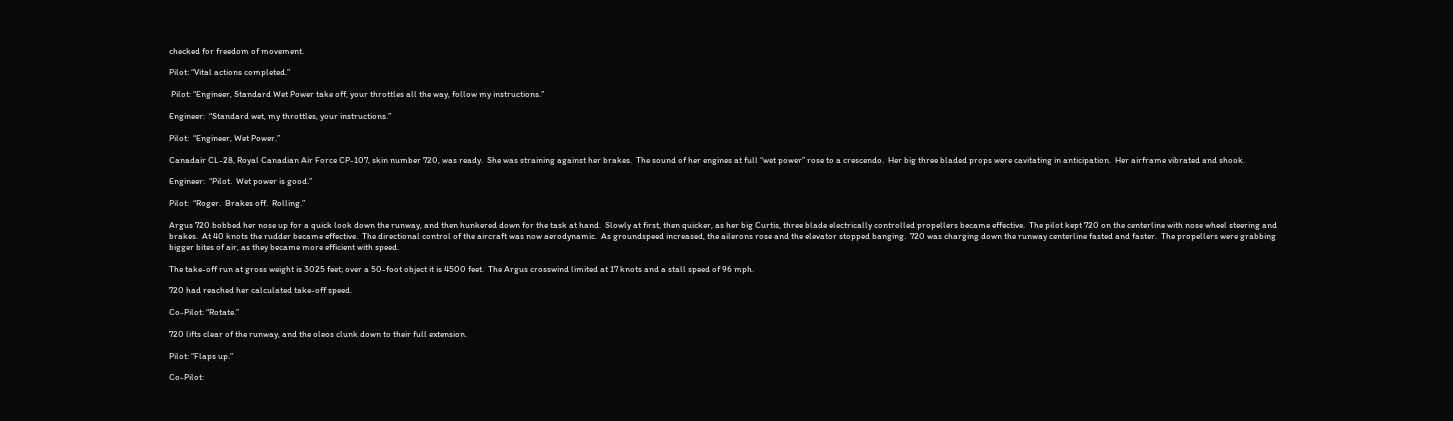checked for freedom of movement.

Pilot: “Vital actions completed.”

 Pilot: “Engineer, Standard Wet Power take off, your throttles all the way, follow my instructions.”

Engineer:  “Standard wet, my throttles, your instructions.”

Pilot:  “Engineer, Wet Power.”

Canadair CL-28, Royal Canadian Air Force CP-107, skin number 720, was ready.  She was straining against her brakes.  The sound of her engines at full “wet power” rose to a crescendo.  Her big three bladed props were cavitating in anticipation.  Her airframe vibrated and shook.

Engineer:  “Pilot.  Wet power is good.”

Pilot:  “Roger.  Brakes off.  Rolling.”

Argus 720 bobbed her nose up for a quick look down the runway, and then hunkered down for the task at hand.  Slowly at first, then quicker, as her big Curtis, three blade electrically controlled propellers became effective.  The pilot kept 720 on the centerline with nose wheel steering and brakes.  At 40 knots the rudder became effective.  The directional control of the aircraft was now aerodynamic.  As groundspeed increased, the ailerons rose and the elevator stopped banging.  720 was charging down the runway centerline fasted and faster.  The propellers were grabbing bigger bites of air, as they became more efficient with speed.

The take-off run at gross weight is 3025 feet; over a 50-foot object it is 4500 feet.  The Argus crosswind limited at 17 knots and a stall speed of 96 mph.

720 had reached her calculated take-off speed.

Co-Pilot: “Rotate.”

720 lifts clear of the runway, and the oleos clunk down to their full extension.

Pilot: “Flaps up.”

Co-Pilot: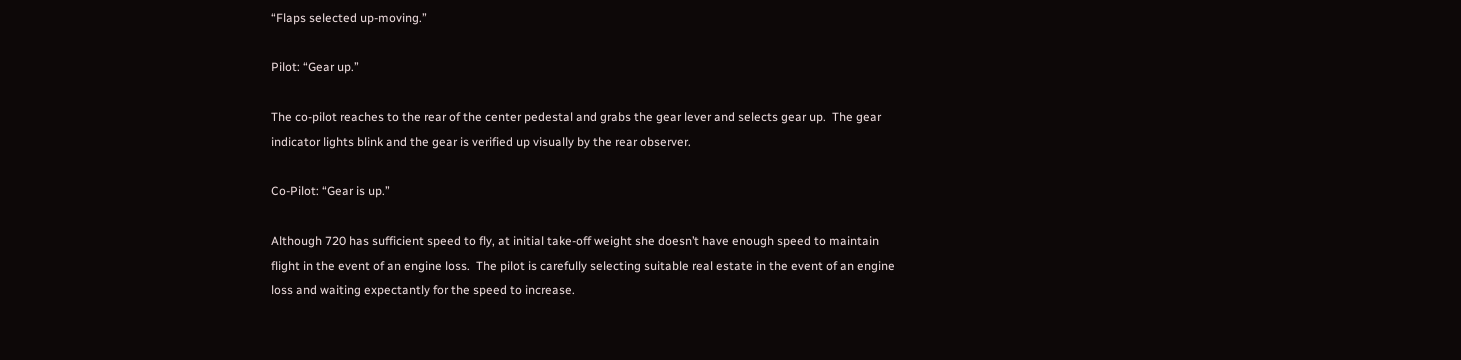“Flaps selected up-moving.”

Pilot: “Gear up.”

The co-pilot reaches to the rear of the center pedestal and grabs the gear lever and selects gear up.  The gear indicator lights blink and the gear is verified up visually by the rear observer.

Co-Pilot: “Gear is up.”

Although 720 has sufficient speed to fly, at initial take-off weight she doesn’t have enough speed to maintain flight in the event of an engine loss.  The pilot is carefully selecting suitable real estate in the event of an engine loss and waiting expectantly for the speed to increase.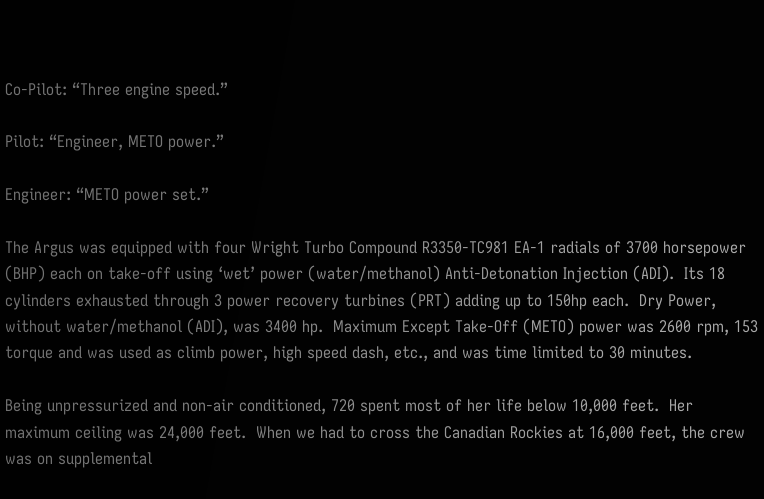Co-Pilot: “Three engine speed.”

Pilot: “Engineer, METO power.”

Engineer: “METO power set.”

The Argus was equipped with four Wright Turbo Compound R3350-TC981 EA-1 radials of 3700 horsepower (BHP) each on take-off using ‘wet’ power (water/methanol) Anti-Detonation Injection (ADI).  Its 18 cylinders exhausted through 3 power recovery turbines (PRT) adding up to 150hp each.  Dry Power, without water/methanol (ADI), was 3400 hp.  Maximum Except Take-Off (METO) power was 2600 rpm, 153 torque and was used as climb power, high speed dash, etc., and was time limited to 30 minutes.

Being unpressurized and non-air conditioned, 720 spent most of her life below 10,000 feet.  Her maximum ceiling was 24,000 feet.  When we had to cross the Canadian Rockies at 16,000 feet, the crew was on supplemental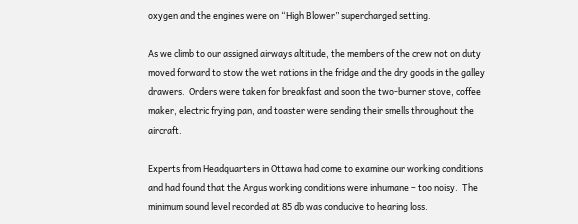oxygen and the engines were on “High Blower” supercharged setting.

As we climb to our assigned airways altitude, the members of the crew not on duty moved forward to stow the wet rations in the fridge and the dry goods in the galley drawers.  Orders were taken for breakfast and soon the two-burner stove, coffee maker, electric frying pan, and toaster were sending their smells throughout the aircraft.

Experts from Headquarters in Ottawa had come to examine our working conditions and had found that the Argus working conditions were inhumane – too noisy.  The minimum sound level recorded at 85 db was conducive to hearing loss.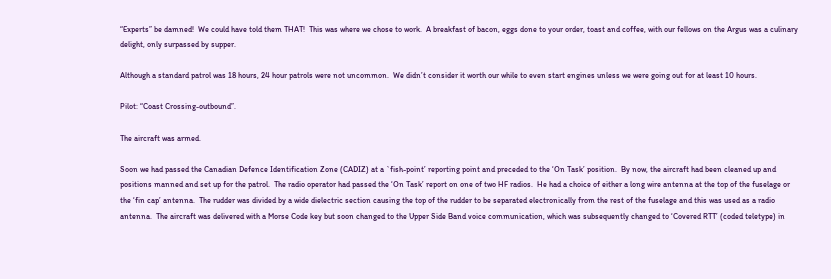“Experts” be damned!  We could have told them THAT!  This was where we chose to work.  A breakfast of bacon, eggs done to your order, toast and coffee, with our fellows on the Argus was a culinary delight, only surpassed by supper.

Although a standard patrol was 18 hours, 24 hour patrols were not uncommon.  We didn’t consider it worth our while to even start engines unless we were going out for at least 10 hours.

Pilot: “Coast Crossing-outbound”.

The aircraft was armed.

Soon we had passed the Canadian Defence Identification Zone (CADIZ) at a `fish-point’ reporting point and preceded to the ‘On Task’ position.  By now, the aircraft had been cleaned up and positions manned and set up for the patrol.  The radio operator had passed the ‘On Task’ report on one of two HF radios.  He had a choice of either a long wire antenna at the top of the fuselage or the ‘fin cap’ antenna.  The rudder was divided by a wide dielectric section causing the top of the rudder to be separated electronically from the rest of the fuselage and this was used as a radio antenna.  The aircraft was delivered with a Morse Code key but soon changed to the Upper Side Band voice communication, which was subsequently changed to ‘Covered RTT’ (coded teletype) in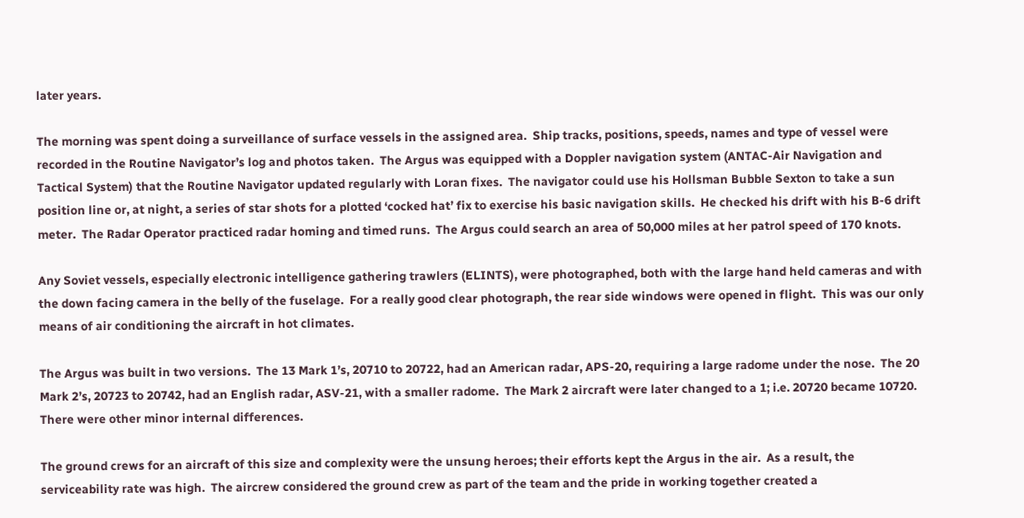later years.

The morning was spent doing a surveillance of surface vessels in the assigned area.  Ship tracks, positions, speeds, names and type of vessel were recorded in the Routine Navigator’s log and photos taken.  The Argus was equipped with a Doppler navigation system (ANTAC-Air Navigation and Tactical System) that the Routine Navigator updated regularly with Loran fixes.  The navigator could use his Hollsman Bubble Sexton to take a sun position line or, at night, a series of star shots for a plotted ‘cocked hat’ fix to exercise his basic navigation skills.  He checked his drift with his B-6 drift meter.  The Radar Operator practiced radar homing and timed runs.  The Argus could search an area of 50,000 miles at her patrol speed of 170 knots.

Any Soviet vessels, especially electronic intelligence gathering trawlers (ELINTS), were photographed, both with the large hand held cameras and with the down facing camera in the belly of the fuselage.  For a really good clear photograph, the rear side windows were opened in flight.  This was our only means of air conditioning the aircraft in hot climates.

The Argus was built in two versions.  The 13 Mark 1’s, 20710 to 20722, had an American radar, APS-20, requiring a large radome under the nose.  The 20 Mark 2’s, 20723 to 20742, had an English radar, ASV-21, with a smaller radome.  The Mark 2 aircraft were later changed to a 1; i.e. 20720 became 10720.  There were other minor internal differences.

The ground crews for an aircraft of this size and complexity were the unsung heroes; their efforts kept the Argus in the air.  As a result, the serviceability rate was high.  The aircrew considered the ground crew as part of the team and the pride in working together created a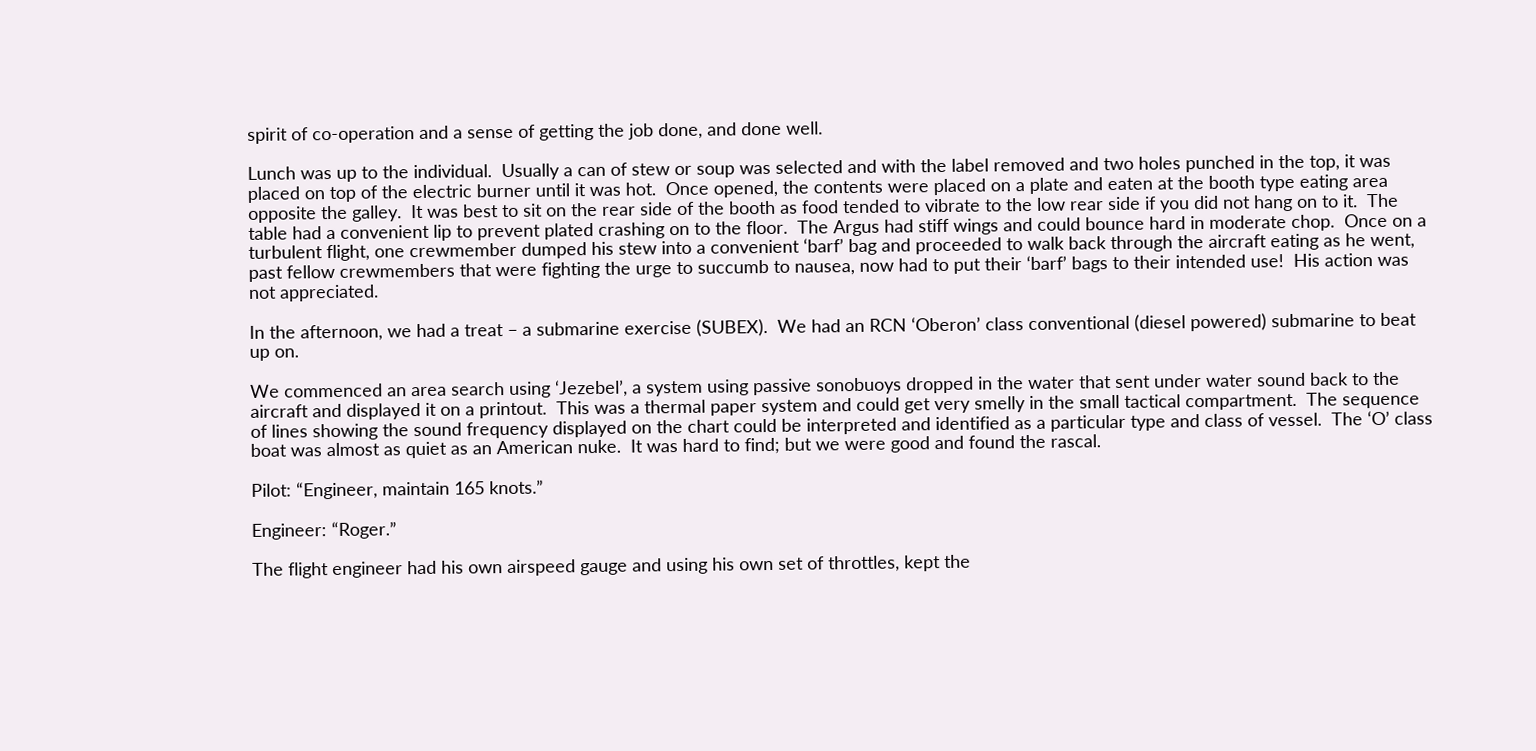spirit of co-operation and a sense of getting the job done, and done well.

Lunch was up to the individual.  Usually a can of stew or soup was selected and with the label removed and two holes punched in the top, it was placed on top of the electric burner until it was hot.  Once opened, the contents were placed on a plate and eaten at the booth type eating area opposite the galley.  It was best to sit on the rear side of the booth as food tended to vibrate to the low rear side if you did not hang on to it.  The table had a convenient lip to prevent plated crashing on to the floor.  The Argus had stiff wings and could bounce hard in moderate chop.  Once on a turbulent flight, one crewmember dumped his stew into a convenient ‘barf’ bag and proceeded to walk back through the aircraft eating as he went, past fellow crewmembers that were fighting the urge to succumb to nausea, now had to put their ‘barf’ bags to their intended use!  His action was not appreciated.

In the afternoon, we had a treat – a submarine exercise (SUBEX).  We had an RCN ‘Oberon’ class conventional (diesel powered) submarine to beat up on.

We commenced an area search using ‘Jezebel’, a system using passive sonobuoys dropped in the water that sent under water sound back to the aircraft and displayed it on a printout.  This was a thermal paper system and could get very smelly in the small tactical compartment.  The sequence of lines showing the sound frequency displayed on the chart could be interpreted and identified as a particular type and class of vessel.  The ‘O’ class boat was almost as quiet as an American nuke.  It was hard to find; but we were good and found the rascal.

Pilot: “Engineer, maintain 165 knots.”

Engineer: “Roger.”

The flight engineer had his own airspeed gauge and using his own set of throttles, kept the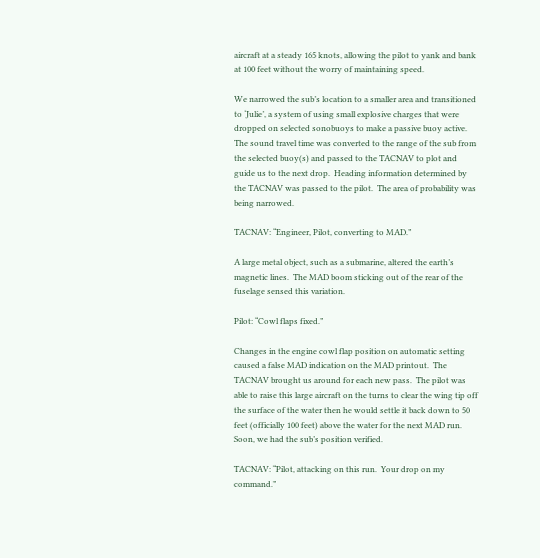aircraft at a steady 165 knots, allowing the pilot to yank and bank at 100 feet without the worry of maintaining speed.

We narrowed the sub’s location to a smaller area and transitioned to ‘Julie’, a system of using small explosive charges that were dropped on selected sonobuoys to make a passive buoy active.  The sound travel time was converted to the range of the sub from the selected buoy(s) and passed to the TACNAV to plot and guide us to the next drop.  Heading information determined by the TACNAV was passed to the pilot.  The area of probability was being narrowed.

TACNAV: “Engineer, Pilot, converting to MAD.”

A large metal object, such as a submarine, altered the earth’s magnetic lines.  The MAD boom sticking out of the rear of the fuselage sensed this variation.

Pilot: “Cowl flaps fixed.”

Changes in the engine cowl flap position on automatic setting caused a false MAD indication on the MAD printout.  The TACNAV brought us around for each new pass.  The pilot was able to raise this large aircraft on the turns to clear the wing tip off the surface of the water then he would settle it back down to 50 feet (officially 100 feet) above the water for the next MAD run.  Soon, we had the sub’s position verified.

TACNAV: “Pilot, attacking on this run.  Your drop on my command.”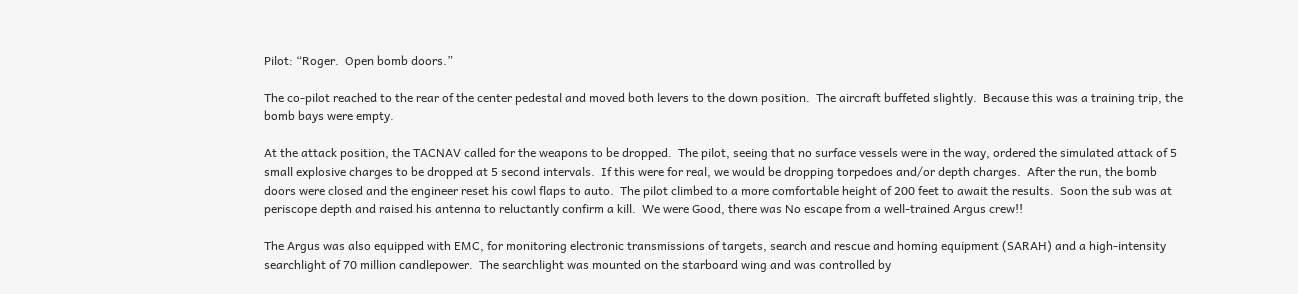Pilot: “Roger.  Open bomb doors.”

The co-pilot reached to the rear of the center pedestal and moved both levers to the down position.  The aircraft buffeted slightly.  Because this was a training trip, the bomb bays were empty.

At the attack position, the TACNAV called for the weapons to be dropped.  The pilot, seeing that no surface vessels were in the way, ordered the simulated attack of 5 small explosive charges to be dropped at 5 second intervals.  If this were for real, we would be dropping torpedoes and/or depth charges.  After the run, the bomb doors were closed and the engineer reset his cowl flaps to auto.  The pilot climbed to a more comfortable height of 200 feet to await the results.  Soon the sub was at periscope depth and raised his antenna to reluctantly confirm a kill.  We were Good, there was No escape from a well-trained Argus crew!!

The Argus was also equipped with EMC, for monitoring electronic transmissions of targets, search and rescue and homing equipment (SARAH) and a high-intensity searchlight of 70 million candlepower.  The searchlight was mounted on the starboard wing and was controlled by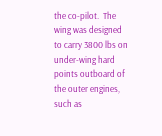the co-pilot.  The wing was designed to carry 3800 lbs on under-wing hard points outboard of the outer engines, such as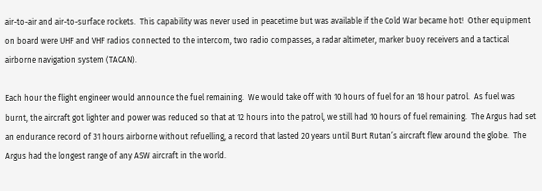air-to-air and air-to-surface rockets.  This capability was never used in peacetime but was available if the Cold War became hot!  Other equipment on board were UHF and VHF radios connected to the intercom, two radio compasses, a radar altimeter, marker buoy receivers and a tactical airborne navigation system (TACAN).

Each hour the flight engineer would announce the fuel remaining.  We would take off with 10 hours of fuel for an 18 hour patrol.  As fuel was burnt, the aircraft got lighter and power was reduced so that at 12 hours into the patrol, we still had 10 hours of fuel remaining.  The Argus had set an endurance record of 31 hours airborne without refuelling, a record that lasted 20 years until Burt Rutan’s aircraft flew around the globe.  The Argus had the longest range of any ASW aircraft in the world.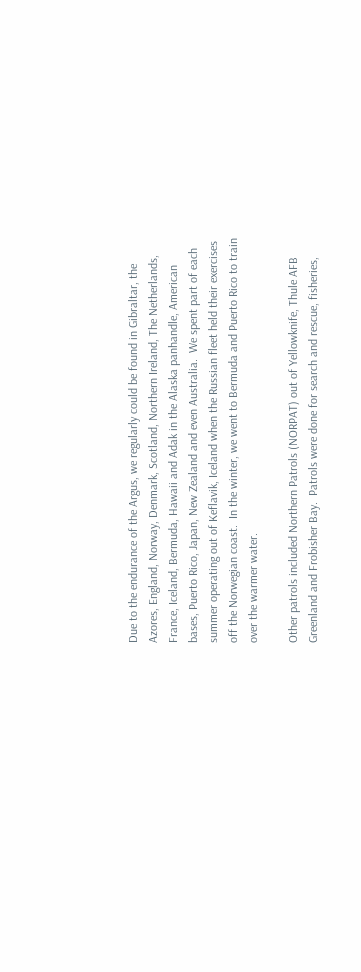Due to the endurance of the Argus, we regularly could be found in Gibraltar, the Azores, England, Norway, Denmark, Scotland, Northern Ireland, The Netherlands, France, Iceland, Bermuda, Hawaii and Adak in the Alaska panhandle, American bases, Puerto Rico, Japan, New Zealand and even Australia.  We spent part of each summer operating out of Keflavik, Iceland when the Russian fleet held their exercises off the Norwegian coast.  In the winter, we went to Bermuda and Puerto Rico to train over the warmer water.

Other patrols included Northern Patrols (NORPAT) out of Yellowknife, Thule AFB Greenland and Frobisher Bay.  Patrols were done for search and rescue, fisheries,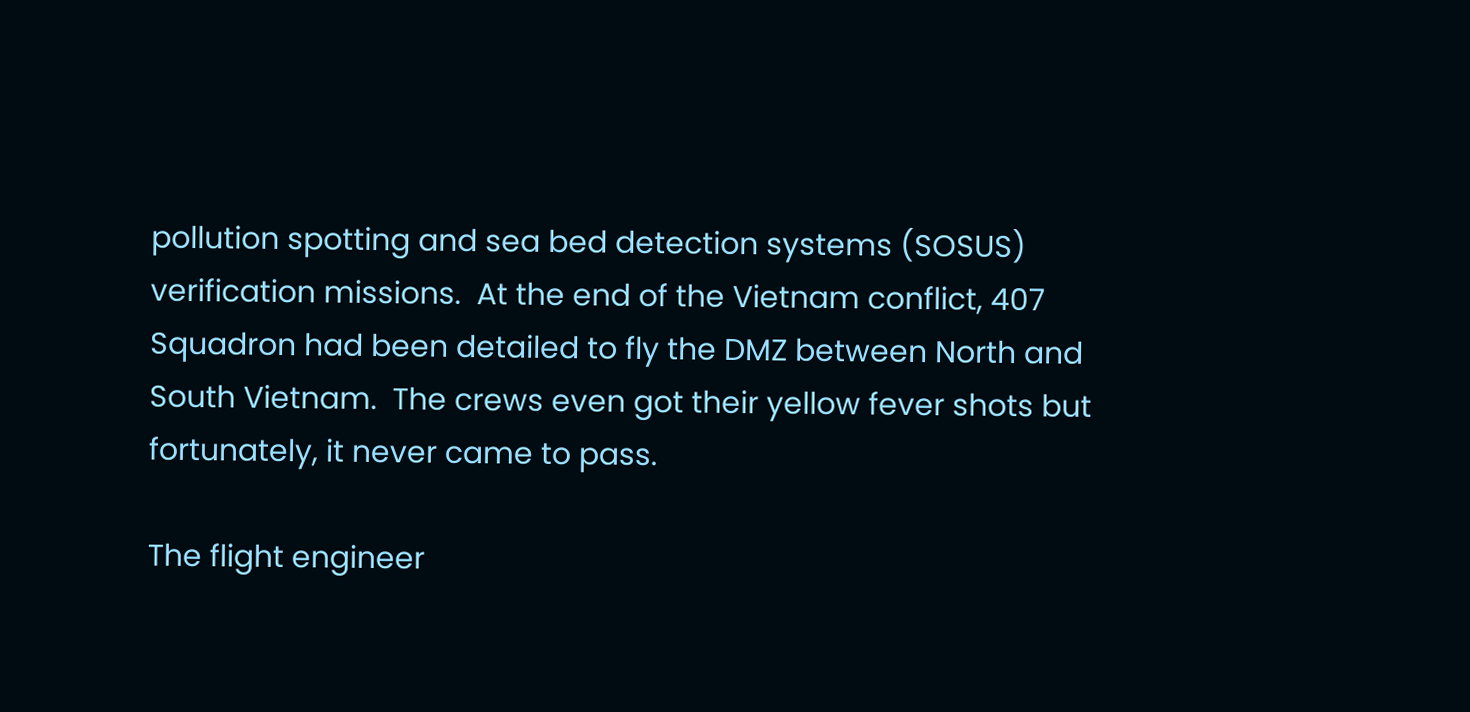pollution spotting and sea bed detection systems (SOSUS) verification missions.  At the end of the Vietnam conflict, 407 Squadron had been detailed to fly the DMZ between North and South Vietnam.  The crews even got their yellow fever shots but fortunately, it never came to pass.

The flight engineer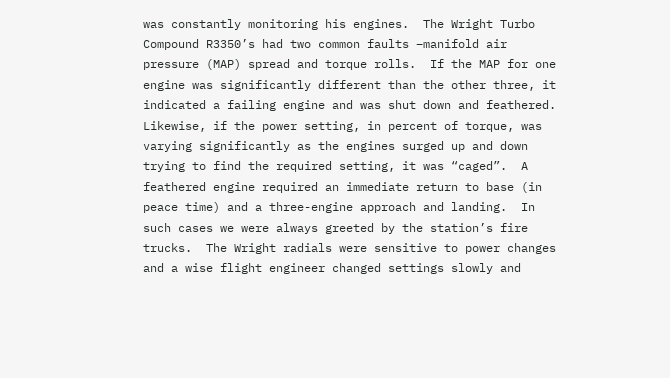was constantly monitoring his engines.  The Wright Turbo Compound R3350’s had two common faults –manifold air pressure (MAP) spread and torque rolls.  If the MAP for one engine was significantly different than the other three, it indicated a failing engine and was shut down and feathered.  Likewise, if the power setting, in percent of torque, was varying significantly as the engines surged up and down trying to find the required setting, it was “caged”.  A feathered engine required an immediate return to base (in peace time) and a three-engine approach and landing.  In such cases we were always greeted by the station’s fire trucks.  The Wright radials were sensitive to power changes and a wise flight engineer changed settings slowly and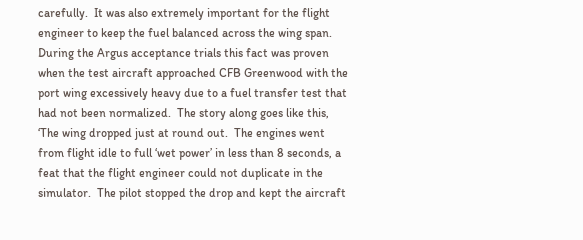carefully.  It was also extremely important for the flight engineer to keep the fuel balanced across the wing span.  During the Argus acceptance trials this fact was proven when the test aircraft approached CFB Greenwood with the port wing excessively heavy due to a fuel transfer test that had not been normalized.  The story along goes like this, ‘The wing dropped just at round out.  The engines went from flight idle to full ‘wet power’ in less than 8 seconds, a feat that the flight engineer could not duplicate in the simulator.  The pilot stopped the drop and kept the aircraft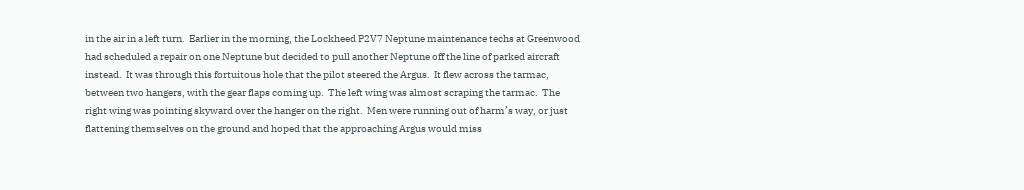in the air in a left turn.  Earlier in the morning, the Lockheed P2V7 Neptune maintenance techs at Greenwood had scheduled a repair on one Neptune but decided to pull another Neptune off the line of parked aircraft instead.  It was through this fortuitous hole that the pilot steered the Argus.  It flew across the tarmac, between two hangers, with the gear flaps coming up.  The left wing was almost scraping the tarmac.  The right wing was pointing skyward over the hanger on the right.  Men were running out of harm’s way, or just flattening themselves on the ground and hoped that the approaching Argus would miss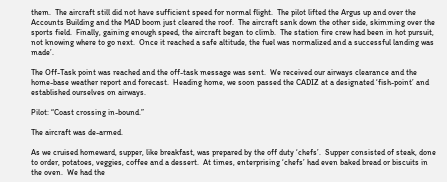them.  The aircraft still did not have sufficient speed for normal flight.  The pilot lifted the Argus up and over the Accounts Building and the MAD boom just cleared the roof.  The aircraft sank down the other side, skimming over the sports field.  Finally, gaining enough speed, the aircraft began to climb.  The station fire crew had been in hot pursuit, not knowing where to go next.  Once it reached a safe altitude, the fuel was normalized and a successful landing was made’.

The Off-Task point was reached and the off-task message was sent.  We received our airways clearance and the home-base weather report and forecast.  Heading home, we soon passed the CADIZ at a designated ‘fish-point’ and established ourselves on airways.

Pilot: “Coast crossing in-bound.”

The aircraft was de-armed.

As we cruised homeward, supper, like breakfast, was prepared by the off duty ‘chefs’.  Supper consisted of steak, done to order, potatoes, veggies, coffee and a dessert.  At times, enterprising ‘chefs’ had even baked bread or biscuits in the oven.  We had the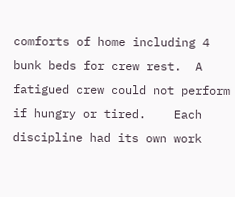comforts of home including 4 bunk beds for crew rest.  A fatigued crew could not perform if hungry or tired.    Each discipline had its own work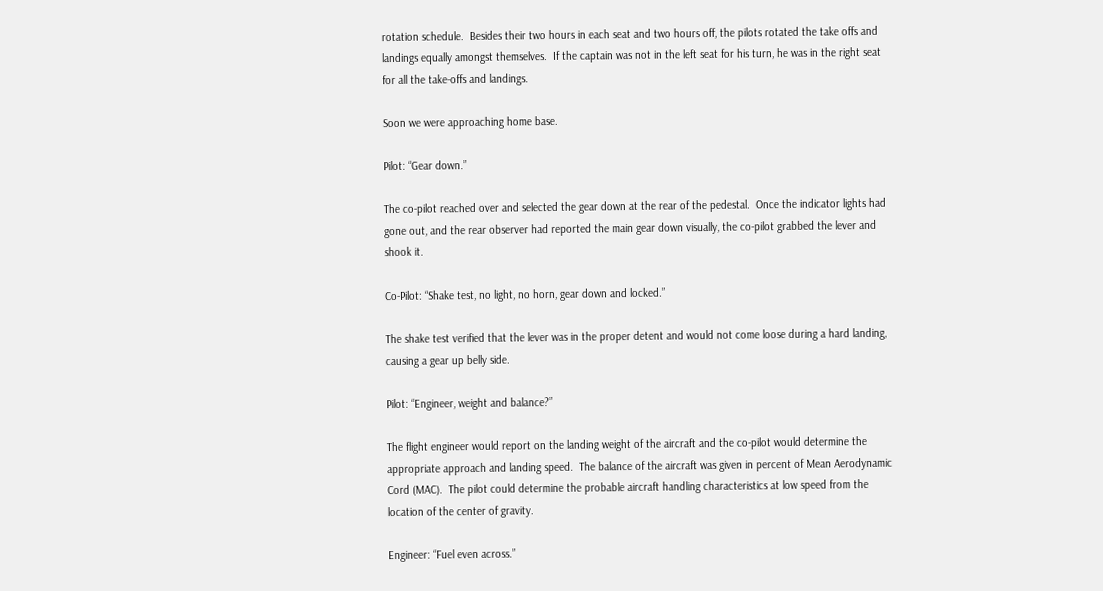rotation schedule.  Besides their two hours in each seat and two hours off, the pilots rotated the take offs and landings equally amongst themselves.  If the captain was not in the left seat for his turn, he was in the right seat for all the take-offs and landings.

Soon we were approaching home base.

Pilot: “Gear down.”

The co-pilot reached over and selected the gear down at the rear of the pedestal.  Once the indicator lights had gone out, and the rear observer had reported the main gear down visually, the co-pilot grabbed the lever and shook it.

Co-Pilot: “Shake test, no light, no horn, gear down and locked.”

The shake test verified that the lever was in the proper detent and would not come loose during a hard landing, causing a gear up belly side.

Pilot: “Engineer, weight and balance?”

The flight engineer would report on the landing weight of the aircraft and the co-pilot would determine the appropriate approach and landing speed.  The balance of the aircraft was given in percent of Mean Aerodynamic Cord (MAC).  The pilot could determine the probable aircraft handling characteristics at low speed from the location of the center of gravity.

Engineer: “Fuel even across.”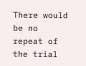There would be no repeat of the trial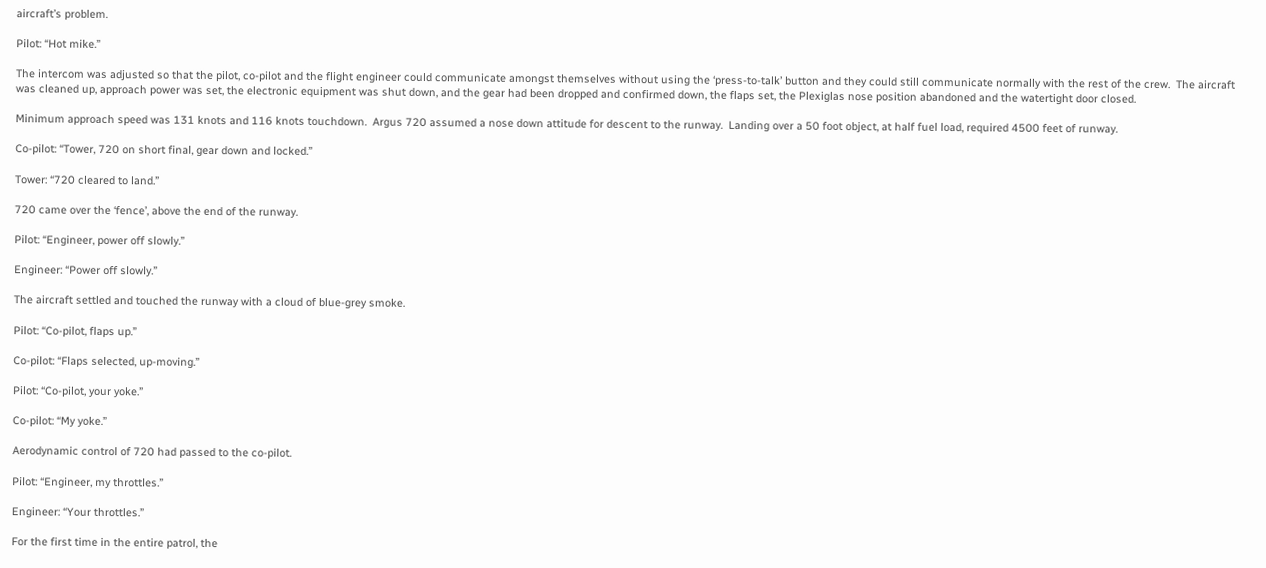aircraft’s problem.

Pilot: “Hot mike.”

The intercom was adjusted so that the pilot, co-pilot and the flight engineer could communicate amongst themselves without using the ‘press-to-talk’ button and they could still communicate normally with the rest of the crew.  The aircraft was cleaned up, approach power was set, the electronic equipment was shut down, and the gear had been dropped and confirmed down, the flaps set, the Plexiglas nose position abandoned and the watertight door closed.

Minimum approach speed was 131 knots and 116 knots touchdown.  Argus 720 assumed a nose down attitude for descent to the runway.  Landing over a 50 foot object, at half fuel load, required 4500 feet of runway.

Co-pilot: “Tower, 720 on short final, gear down and locked.”

Tower: “720 cleared to land.”

720 came over the ‘fence’, above the end of the runway.

Pilot: “Engineer, power off slowly.”

Engineer: “Power off slowly.”

The aircraft settled and touched the runway with a cloud of blue-grey smoke.

Pilot: “Co-pilot, flaps up.”

Co-pilot: “Flaps selected, up-moving.”

Pilot: “Co-pilot, your yoke.”

Co-pilot: “My yoke.”

Aerodynamic control of 720 had passed to the co-pilot.

Pilot: “Engineer, my throttles.”

Engineer: “Your throttles.”

For the first time in the entire patrol, the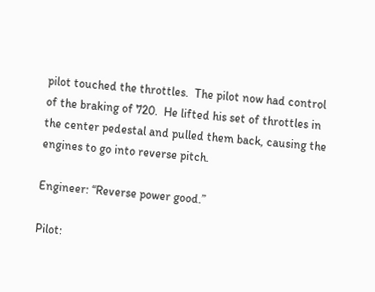pilot touched the throttles.  The pilot now had control of the braking of 720.  He lifted his set of throttles in the center pedestal and pulled them back, causing the engines to go into reverse pitch.

Engineer: “Reverse power good.”

Pilot: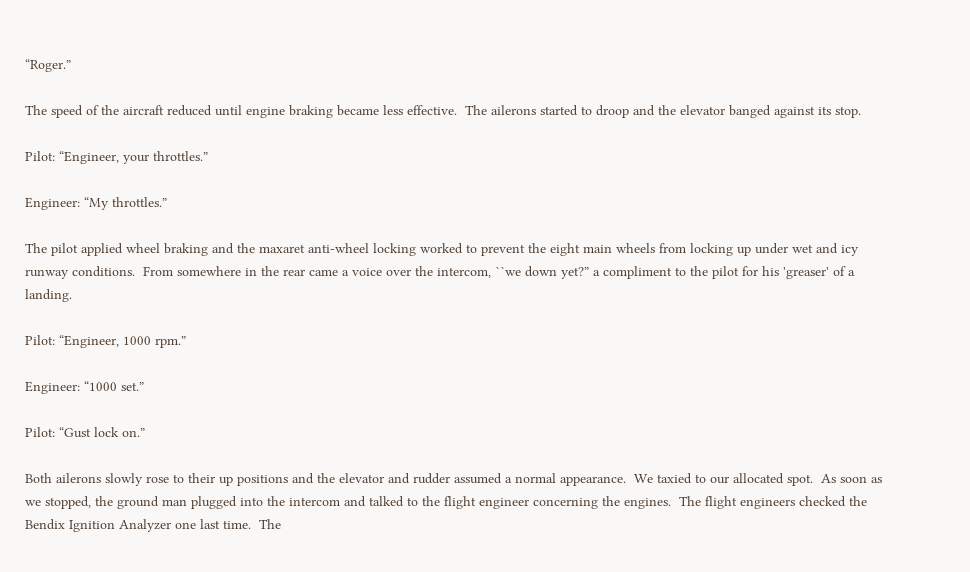“Roger.”

The speed of the aircraft reduced until engine braking became less effective.  The ailerons started to droop and the elevator banged against its stop.

Pilot: “Engineer, your throttles.”

Engineer: “My throttles.”

The pilot applied wheel braking and the maxaret anti-wheel locking worked to prevent the eight main wheels from locking up under wet and icy runway conditions.  From somewhere in the rear came a voice over the intercom, ``we down yet?” a compliment to the pilot for his 'greaser' of a landing.

Pilot: “Engineer, 1000 rpm.”

Engineer: “1000 set.”

Pilot: “Gust lock on.”

Both ailerons slowly rose to their up positions and the elevator and rudder assumed a normal appearance.  We taxied to our allocated spot.  As soon as we stopped, the ground man plugged into the intercom and talked to the flight engineer concerning the engines.  The flight engineers checked the Bendix Ignition Analyzer one last time.  The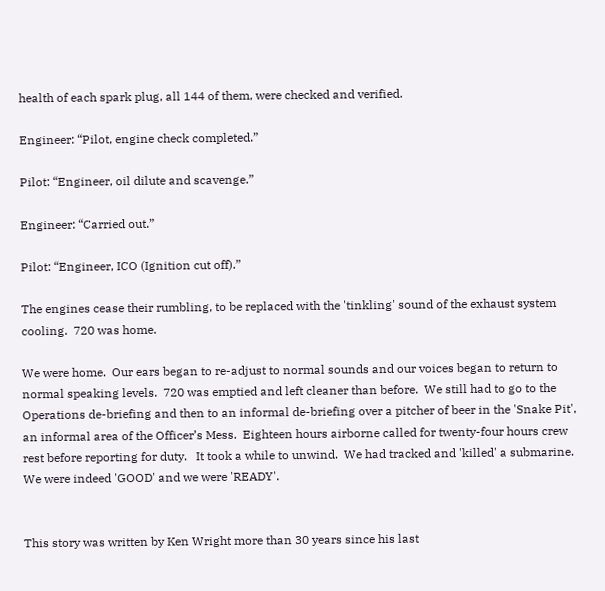health of each spark plug, all 144 of them, were checked and verified.

Engineer: “Pilot, engine check completed.”

Pilot: “Engineer, oil dilute and scavenge.”

Engineer: “Carried out.”

Pilot: “Engineer, ICO (Ignition cut off).”

The engines cease their rumbling, to be replaced with the 'tinkling' sound of the exhaust system cooling.  720 was home.

We were home.  Our ears began to re-adjust to normal sounds and our voices began to return to normal speaking levels.  720 was emptied and left cleaner than before.  We still had to go to the Operations de-briefing and then to an informal de-briefing over a pitcher of beer in the 'Snake Pit', an informal area of the Officer’s Mess.  Eighteen hours airborne called for twenty-four hours crew rest before reporting for duty.   It took a while to unwind.  We had tracked and 'killed' a submarine.  We were indeed 'GOOD' and we were 'READY'.


This story was written by Ken Wright more than 30 years since his last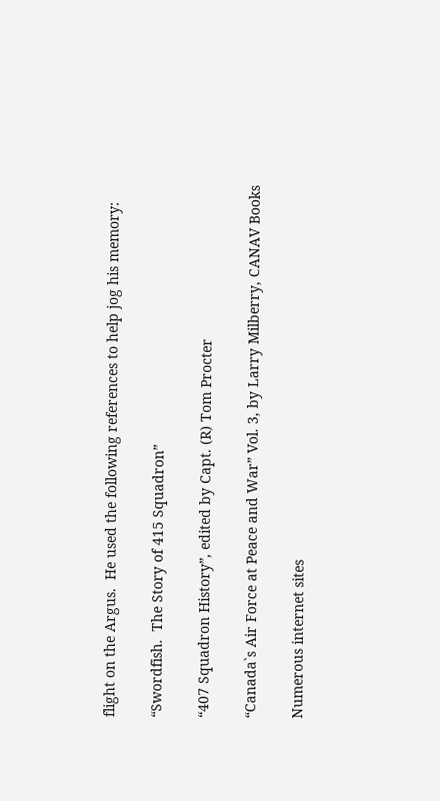flight on the Argus.  He used the following references to help jog his memory:

“Swordfish.  The Story of 415 Squadron”

“407 Squadron History”, edited by Capt. (R) Tom Procter

“Canada`s Air Force at Peace and War” Vol. 3, by Larry Milberry, CANAV Books

Numerous internet sites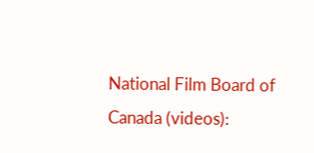National Film Board of Canada (videos):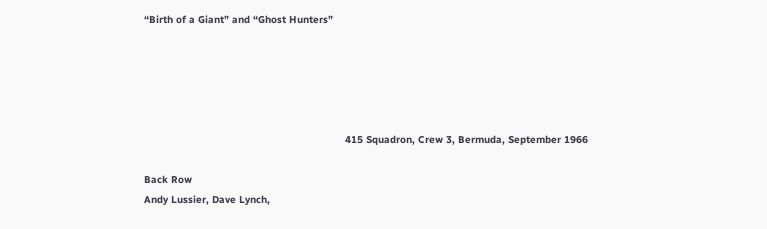“Birth of a Giant” and “Ghost Hunters”





                                                                   415 Squadron, Crew 3, Bermuda, September 1966

Back Row
Andy Lussier, Dave Lynch,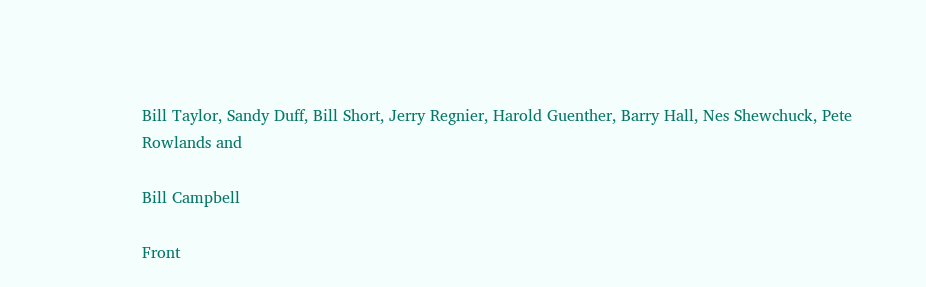Bill Taylor, Sandy Duff, Bill Short, Jerry Regnier, Harold Guenther, Barry Hall, Nes Shewchuck, Pete Rowlands and

Bill Campbell

Front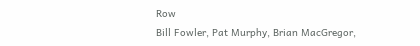Row
Bill Fowler, Pat Murphy, Brian MacGregor,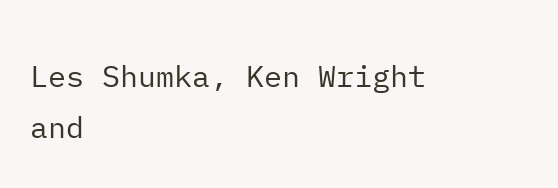Les Shumka, Ken Wright and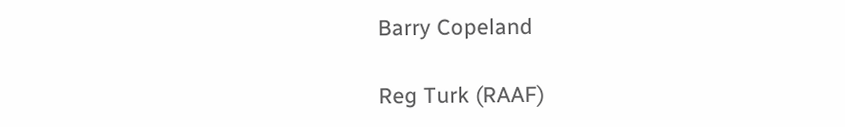Barry Copeland

Reg Turk (RAAF)